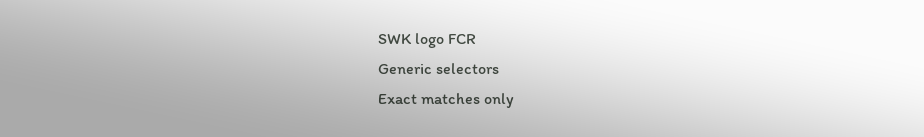SWK logo FCR
Generic selectors
Exact matches only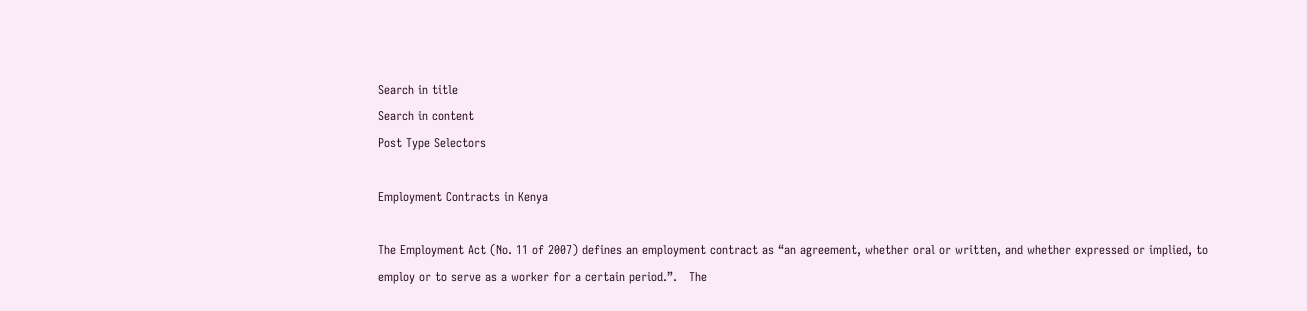Search in title
Search in content
Post Type Selectors

Employment Contracts in Kenya

The Employment Act (No. 11 of 2007) defines an employment contract as “an agreement, whether oral or written, and whether expressed or implied, to employ or to serve as a worker for a certain period.”.   The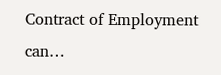Contract of Employment can…